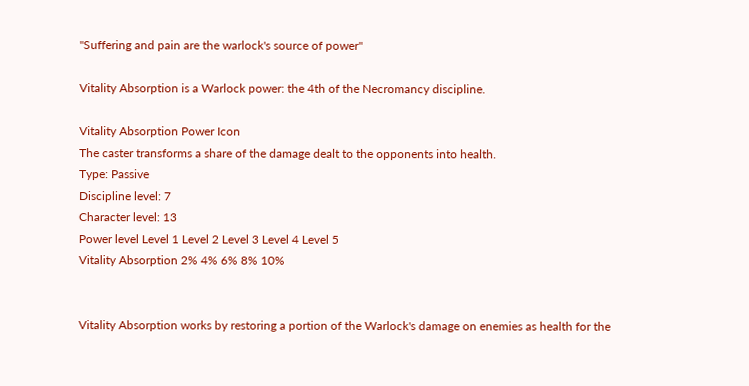"Suffering and pain are the warlock's source of power"

Vitality Absorption is a Warlock power: the 4th of the Necromancy discipline.

Vitality Absorption Power Icon
The caster transforms a share of the damage dealt to the opponents into health.
Type: Passive
Discipline level: 7
Character level: 13
Power level Level 1 Level 2 Level 3 Level 4 Level 5
Vitality Absorption 2% 4% 6% 8% 10%


Vitality Absorption works by restoring a portion of the Warlock's damage on enemies as health for the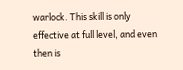warlock. This skill is only effective at full level, and even then is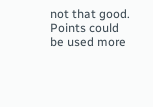not that good. Points could be used more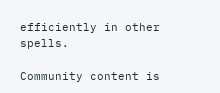efficiently in other spells.

Community content is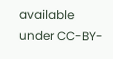available under CC-BY-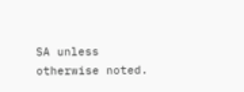SA unless otherwise noted.